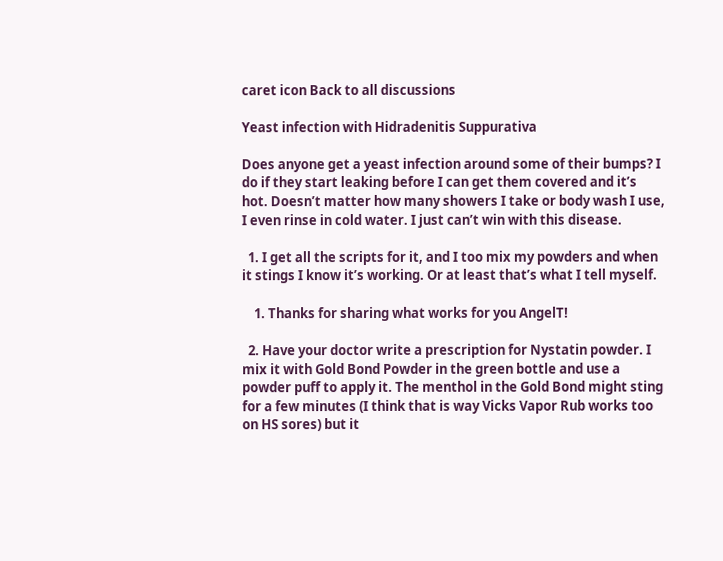caret icon Back to all discussions

Yeast infection with Hidradenitis Suppurativa

Does anyone get a yeast infection around some of their bumps? I do if they start leaking before I can get them covered and it’s hot. Doesn’t matter how many showers I take or body wash I use, I even rinse in cold water. I just can’t win with this disease.

  1. I get all the scripts for it, and I too mix my powders and when it stings I know it’s working. Or at least that’s what I tell myself.

    1. Thanks for sharing what works for you AngelT!

  2. Have your doctor write a prescription for Nystatin powder. I mix it with Gold Bond Powder in the green bottle and use a powder puff to apply it. The menthol in the Gold Bond might sting for a few minutes (I think that is way Vicks Vapor Rub works too on HS sores) but it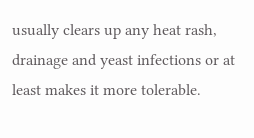usually clears up any heat rash, drainage and yeast infections or at least makes it more tolerable.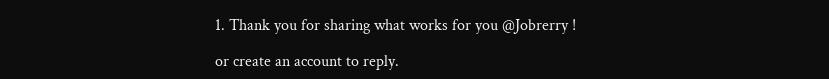1. Thank you for sharing what works for you @Jobrerry !

or create an account to reply.